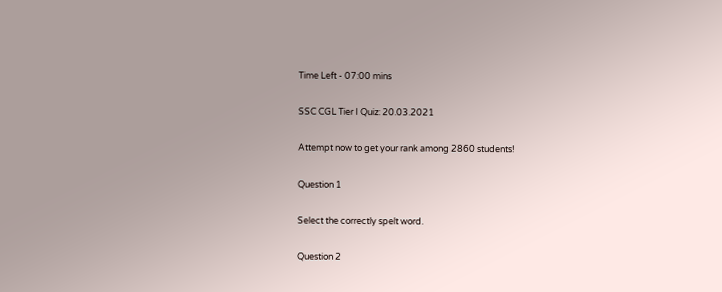Time Left - 07:00 mins

SSC CGL Tier I Quiz: 20.03.2021

Attempt now to get your rank among 2860 students!

Question 1

Select the correctly spelt word.

Question 2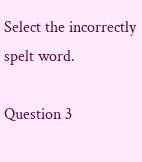Select the incorrectly spelt word.

Question 3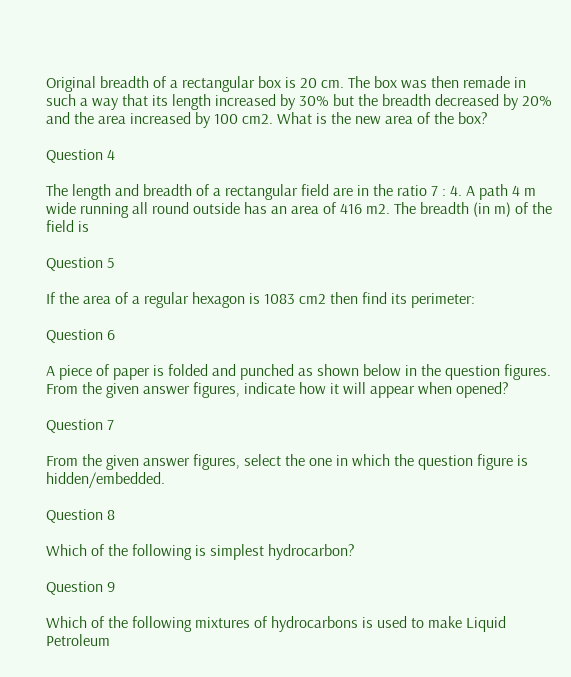Original breadth of a rectangular box is 20 cm. The box was then remade in such a way that its length increased by 30% but the breadth decreased by 20% and the area increased by 100 cm2. What is the new area of the box?

Question 4

The length and breadth of a rectangular field are in the ratio 7 : 4. A path 4 m wide running all round outside has an area of 416 m2. The breadth (in m) of the field is

Question 5

If the area of a regular hexagon is 1083 cm2 then find its perimeter:

Question 6

A piece of paper is folded and punched as shown below in the question figures. From the given answer figures, indicate how it will appear when opened?

Question 7

From the given answer figures, select the one in which the question figure is hidden/embedded.

Question 8

Which of the following is simplest hydrocarbon?

Question 9

Which of the following mixtures of hydrocarbons is used to make Liquid Petroleum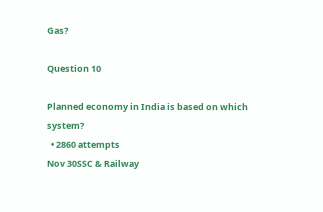Gas?

Question 10

Planned economy in India is based on which system?
  • 2860 attempts
Nov 30SSC & Railway